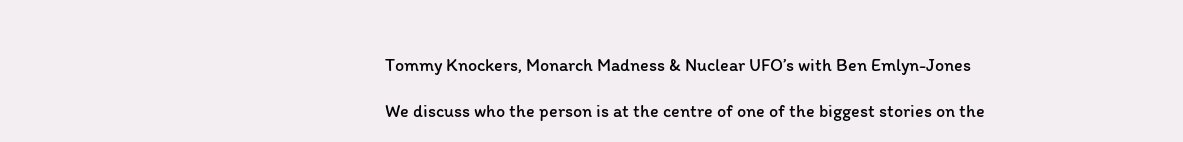Tommy Knockers, Monarch Madness & Nuclear UFO’s with Ben Emlyn-Jones

We discuss who the person is at the centre of one of the biggest stories on the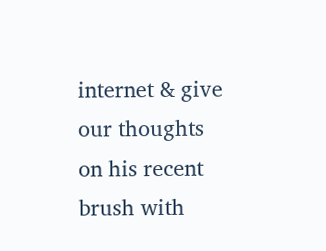internet & give our thoughts on his recent brush with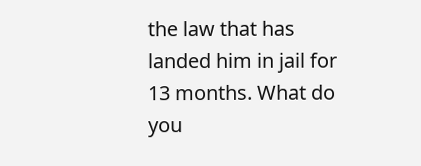the law that has landed him in jail for 13 months. What do you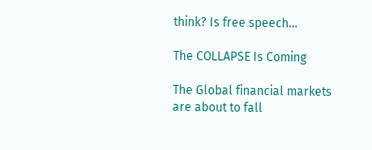think? Is free speech…

The COLLAPSE Is Coming

The Global financial markets are about to fall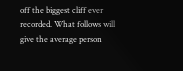off the biggest cliff ever recorded. What follows will give the average person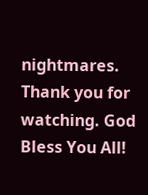nightmares. Thank you for watching. God Bless You All!